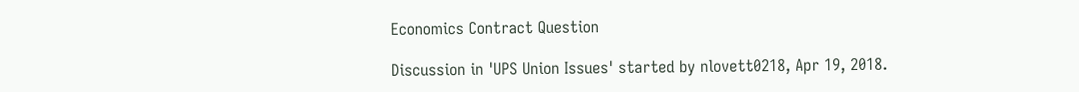Economics Contract Question

Discussion in 'UPS Union Issues' started by nlovett0218, Apr 19, 2018.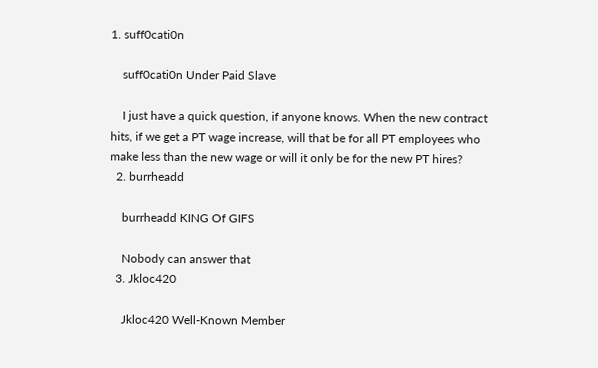1. suff0cati0n

    suff0cati0n Under Paid Slave

    I just have a quick question, if anyone knows. When the new contract hits, if we get a PT wage increase, will that be for all PT employees who make less than the new wage or will it only be for the new PT hires?
  2. burrheadd

    burrheadd KING Of GIFS

    Nobody can answer that
  3. Jkloc420

    Jkloc420 Well-Known Member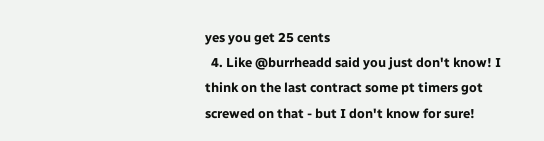yes you get 25 cents
  4. Like @burrheadd said you just don't know! I think on the last contract some pt timers got screwed on that - but I don't know for sure!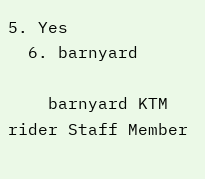5. Yes
  6. barnyard

    barnyard KTM rider Staff Member